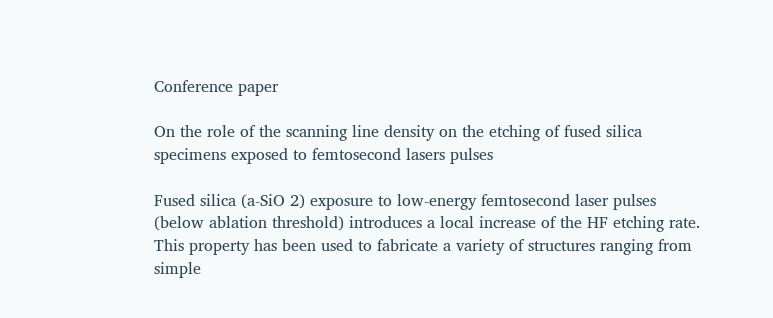Conference paper

On the role of the scanning line density on the etching of fused silica specimens exposed to femtosecond lasers pulses

Fused silica (a-SiO 2) exposure to low-energy femtosecond laser pulses (below ablation threshold) introduces a local increase of the HF etching rate. This property has been used to fabricate a variety of structures ranging from simple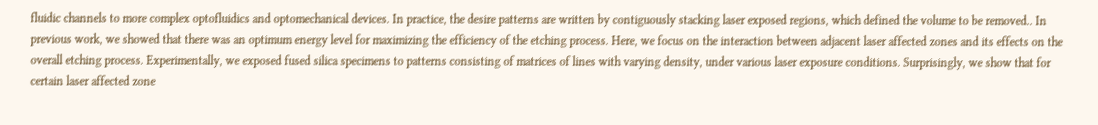fluidic channels to more complex optofluidics and optomechanical devices. In practice, the desire patterns are written by contiguously stacking laser exposed regions, which defined the volume to be removed.. In previous work, we showed that there was an optimum energy level for maximizing the efficiency of the etching process. Here, we focus on the interaction between adjacent laser affected zones and its effects on the overall etching process. Experimentally, we exposed fused silica specimens to patterns consisting of matrices of lines with varying density, under various laser exposure conditions. Surprisingly, we show that for certain laser affected zone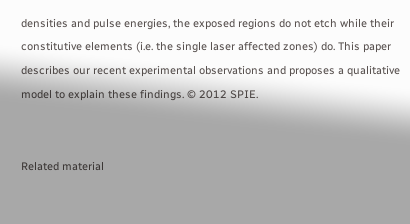densities and pulse energies, the exposed regions do not etch while their constitutive elements (i.e. the single laser affected zones) do. This paper describes our recent experimental observations and proposes a qualitative model to explain these findings. © 2012 SPIE.


Related material